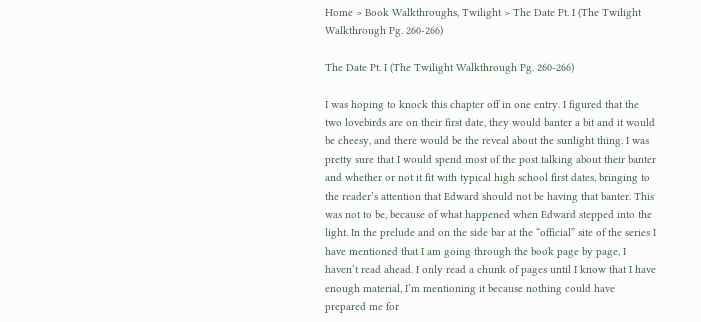Home > Book Walkthroughs, Twilight > The Date Pt. I (The Twilight Walkthrough Pg. 260-266)

The Date Pt. I (The Twilight Walkthrough Pg. 260-266)

I was hoping to knock this chapter off in one entry. I figured that the two lovebirds are on their first date, they would banter a bit and it would be cheesy, and there would be the reveal about the sunlight thing. I was pretty sure that I would spend most of the post talking about their banter and whether or not it fit with typical high school first dates, bringing to the reader’s attention that Edward should not be having that banter. This was not to be, because of what happened when Edward stepped into the light. In the prelude and on the side bar at the “official” site of the series I have mentioned that I am going through the book page by page, I haven’t read ahead. I only read a chunk of pages until I know that I have enough material, I’m mentioning it because nothing could have prepared me for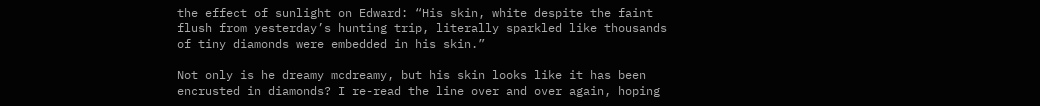the effect of sunlight on Edward: “His skin, white despite the faint flush from yesterday’s hunting trip, literally sparkled like thousands of tiny diamonds were embedded in his skin.”

Not only is he dreamy mcdreamy, but his skin looks like it has been encrusted in diamonds? I re-read the line over and over again, hoping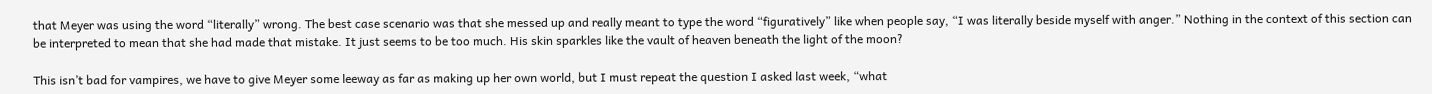that Meyer was using the word “literally” wrong. The best case scenario was that she messed up and really meant to type the word “figuratively” like when people say, “I was literally beside myself with anger.” Nothing in the context of this section can be interpreted to mean that she had made that mistake. It just seems to be too much. His skin sparkles like the vault of heaven beneath the light of the moon?

This isn’t bad for vampires, we have to give Meyer some leeway as far as making up her own world, but I must repeat the question I asked last week, “what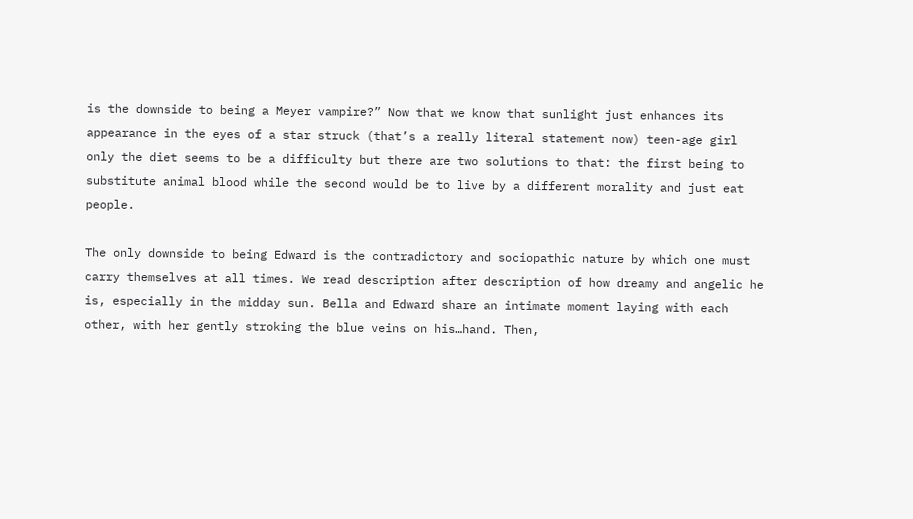is the downside to being a Meyer vampire?” Now that we know that sunlight just enhances its appearance in the eyes of a star struck (that’s a really literal statement now) teen-age girl only the diet seems to be a difficulty but there are two solutions to that: the first being to substitute animal blood while the second would be to live by a different morality and just eat people.

The only downside to being Edward is the contradictory and sociopathic nature by which one must carry themselves at all times. We read description after description of how dreamy and angelic he is, especially in the midday sun. Bella and Edward share an intimate moment laying with each other, with her gently stroking the blue veins on his…hand. Then,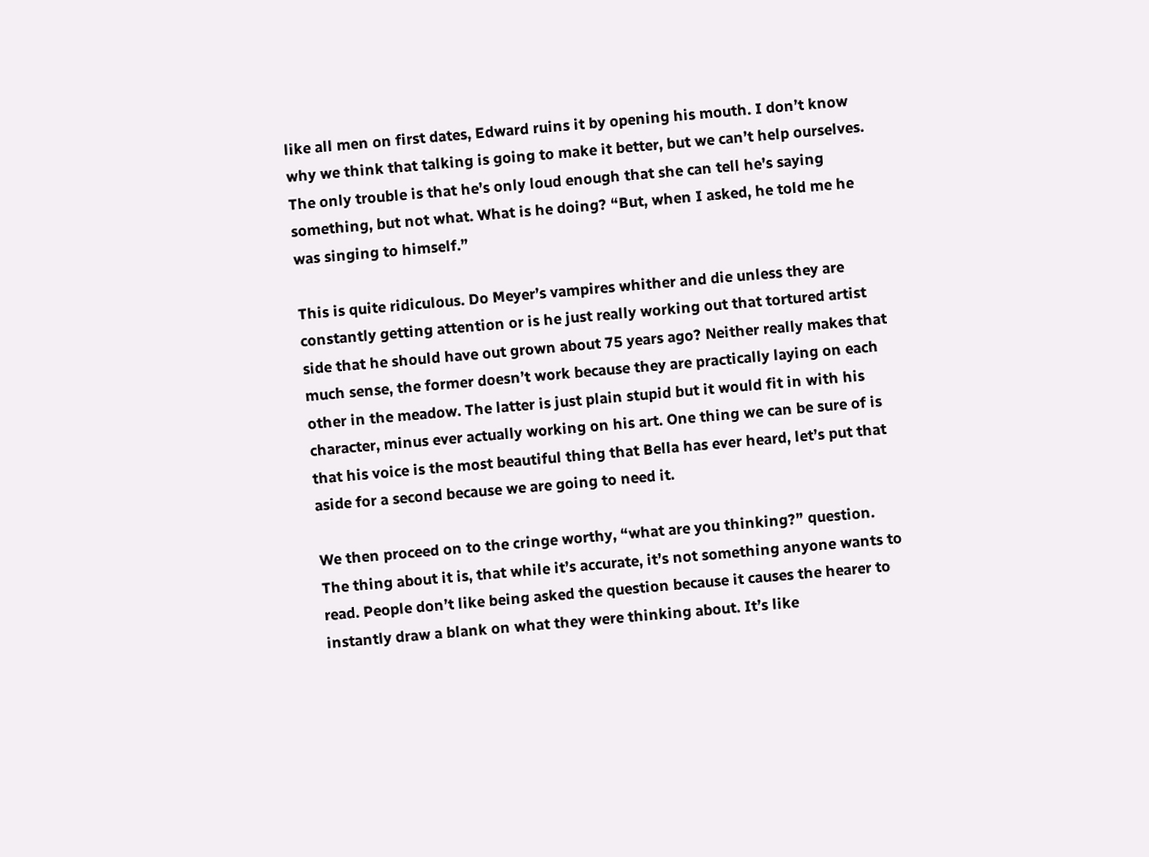like all men on first dates, Edward ruins it by opening his mouth. I don’t know why we think that talking is going to make it better, but we can’t help ourselves. The only trouble is that he’s only loud enough that she can tell he’s saying something, but not what. What is he doing? “But, when I asked, he told me he was singing to himself.”

This is quite ridiculous. Do Meyer’s vampires whither and die unless they are constantly getting attention or is he just really working out that tortured artist side that he should have out grown about 75 years ago? Neither really makes that much sense, the former doesn’t work because they are practically laying on each other in the meadow. The latter is just plain stupid but it would fit in with his character, minus ever actually working on his art. One thing we can be sure of is that his voice is the most beautiful thing that Bella has ever heard, let’s put that aside for a second because we are going to need it.

We then proceed on to the cringe worthy, “what are you thinking?” question. The thing about it is, that while it’s accurate, it’s not something anyone wants to read. People don’t like being asked the question because it causes the hearer to instantly draw a blank on what they were thinking about. It’s like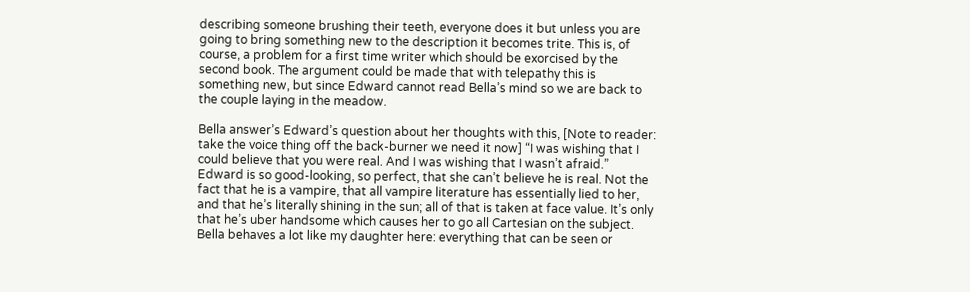describing someone brushing their teeth, everyone does it but unless you are going to bring something new to the description it becomes trite. This is, of course, a problem for a first time writer which should be exorcised by the second book. The argument could be made that with telepathy this is something new, but since Edward cannot read Bella’s mind so we are back to the couple laying in the meadow.

Bella answer’s Edward’s question about her thoughts with this, [Note to reader: take the voice thing off the back-burner we need it now] “I was wishing that I could believe that you were real. And I was wishing that I wasn’t afraid.” Edward is so good-looking, so perfect, that she can’t believe he is real. Not the fact that he is a vampire, that all vampire literature has essentially lied to her, and that he’s literally shining in the sun; all of that is taken at face value. It’s only that he’s uber handsome which causes her to go all Cartesian on the subject. Bella behaves a lot like my daughter here: everything that can be seen or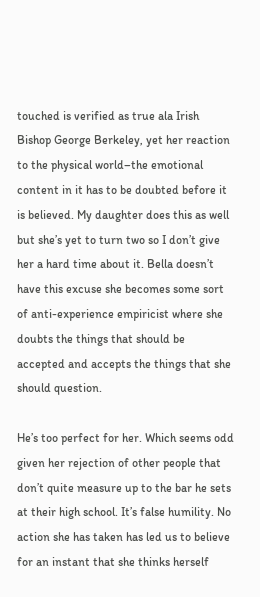touched is verified as true ala Irish Bishop George Berkeley, yet her reaction to the physical world–the emotional content in it has to be doubted before it is believed. My daughter does this as well but she’s yet to turn two so I don’t give her a hard time about it. Bella doesn’t have this excuse she becomes some sort of anti-experience empiricist where she doubts the things that should be accepted and accepts the things that she should question.

He’s too perfect for her. Which seems odd given her rejection of other people that don’t quite measure up to the bar he sets at their high school. It’s false humility. No action she has taken has led us to believe for an instant that she thinks herself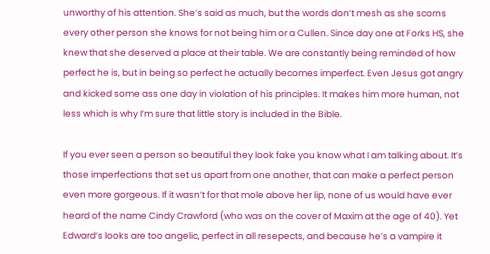unworthy of his attention. She’s said as much, but the words don’t mesh as she scorns every other person she knows for not being him or a Cullen. Since day one at Forks HS, she knew that she deserved a place at their table. We are constantly being reminded of how perfect he is, but in being so perfect he actually becomes imperfect. Even Jesus got angry and kicked some ass one day in violation of his principles. It makes him more human, not less which is why I’m sure that little story is included in the Bible.

If you ever seen a person so beautiful they look fake you know what I am talking about. It’s those imperfections that set us apart from one another, that can make a perfect person even more gorgeous. If it wasn’t for that mole above her lip, none of us would have ever heard of the name Cindy Crawford (who was on the cover of Maxim at the age of 40). Yet Edward’s looks are too angelic, perfect in all resepects, and because he’s a vampire it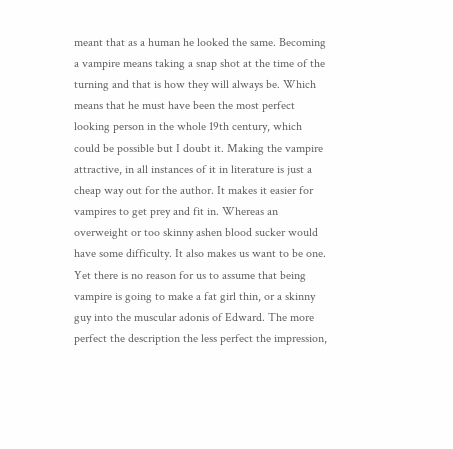meant that as a human he looked the same. Becoming a vampire means taking a snap shot at the time of the turning and that is how they will always be. Which means that he must have been the most perfect looking person in the whole 19th century, which could be possible but I doubt it. Making the vampire attractive, in all instances of it in literature is just a cheap way out for the author. It makes it easier for vampires to get prey and fit in. Whereas an overweight or too skinny ashen blood sucker would have some difficulty. It also makes us want to be one. Yet there is no reason for us to assume that being vampire is going to make a fat girl thin, or a skinny guy into the muscular adonis of Edward. The more perfect the description the less perfect the impression,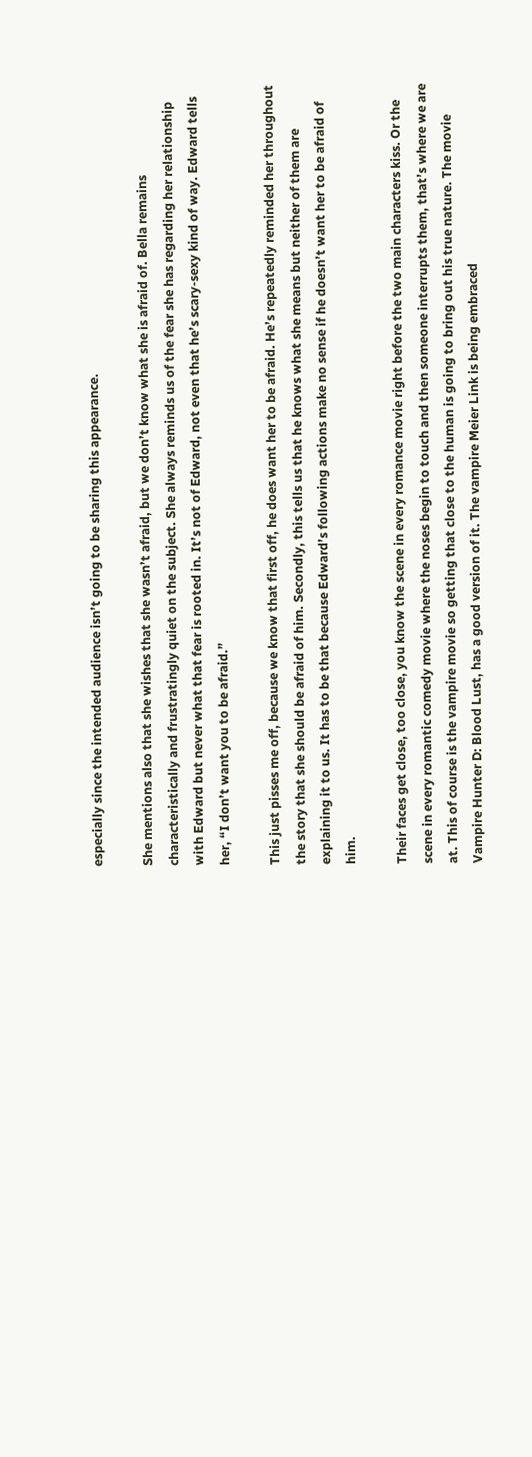especially since the intended audience isn’t going to be sharing this appearance.

She mentions also that she wishes that she wasn’t afraid, but we don’t know what she is afraid of. Bella remains characteristically and frustratingly quiet on the subject. She always reminds us of the fear she has regarding her relationship with Edward but never what that fear is rooted in. It’s not of Edward, not even that he’s scary-sexy kind of way. Edward tells her, “I don’t want you to be afraid.”

This just pisses me off, because we know that first off, he does want her to be afraid. He’s repeatedly reminded her throughout the story that she should be afraid of him. Secondly, this tells us that he knows what she means but neither of them are explaining it to us. It has to be that because Edward’s following actions make no sense if he doesn’t want her to be afraid of him.

Their faces get close, too close, you know the scene in every romance movie right before the two main characters kiss. Or the scene in every romantic comedy movie where the noses begin to touch and then someone interrupts them, that’s where we are at. This of course is the vampire movie so getting that close to the human is going to bring out his true nature. The movie Vampire Hunter D: Blood Lust, has a good version of it. The vampire Meier Link is being embraced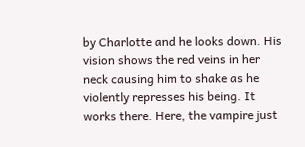by Charlotte and he looks down. His vision shows the red veins in her neck causing him to shake as he violently represses his being. It works there. Here, the vampire just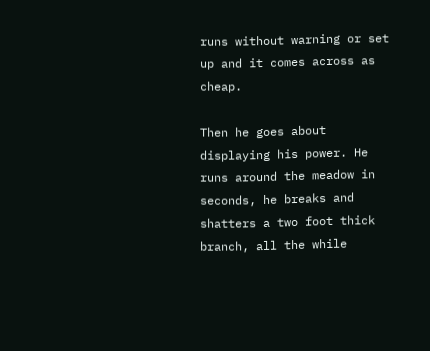runs without warning or set up and it comes across as cheap.

Then he goes about displaying his power. He runs around the meadow in seconds, he breaks and shatters a two foot thick branch, all the while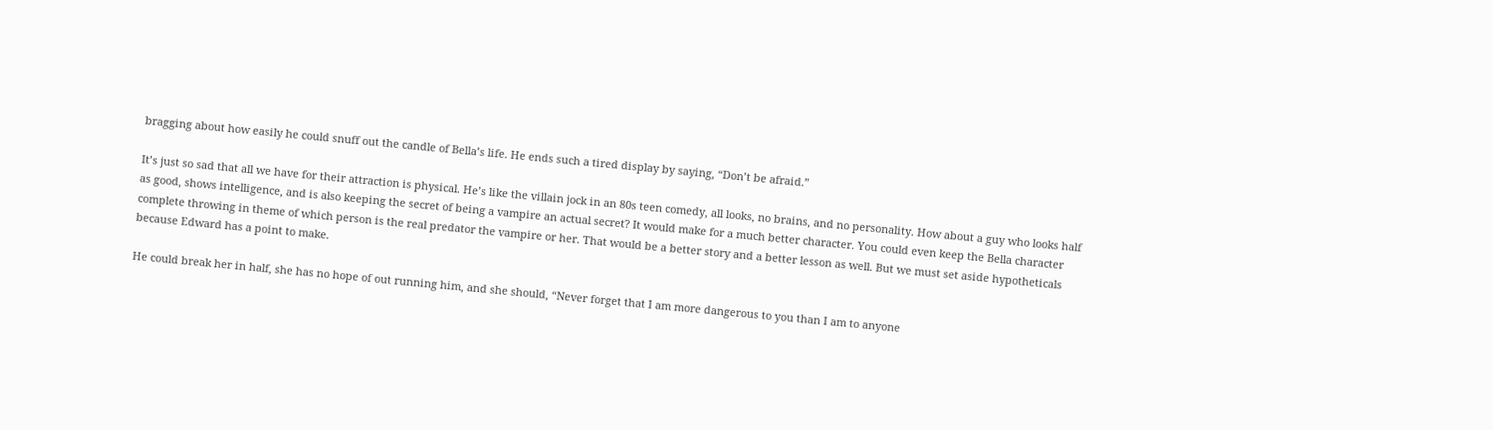bragging about how easily he could snuff out the candle of Bella’s life. He ends such a tired display by saying, “Don’t be afraid.”

It’s just so sad that all we have for their attraction is physical. He’s like the villain jock in an 80s teen comedy, all looks, no brains, and no personality. How about a guy who looks half as good, shows intelligence, and is also keeping the secret of being a vampire an actual secret? It would make for a much better character. You could even keep the Bella character complete throwing in theme of which person is the real predator the vampire or her. That would be a better story and a better lesson as well. But we must set aside hypotheticals because Edward has a point to make.

He could break her in half, she has no hope of out running him, and she should, “Never forget that I am more dangerous to you than I am to anyone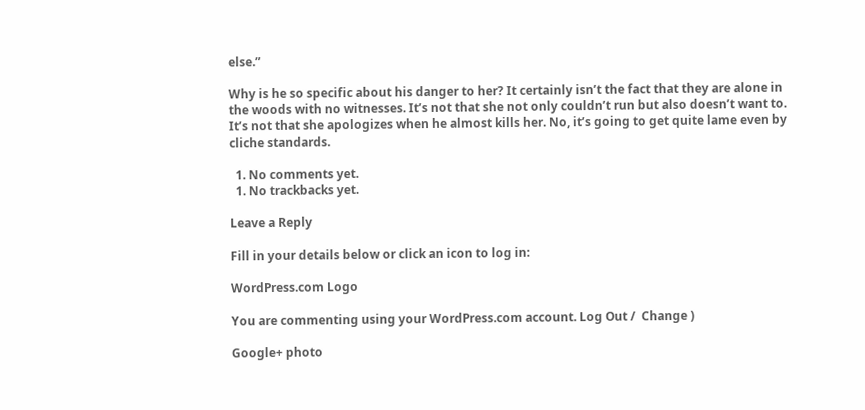else.”

Why is he so specific about his danger to her? It certainly isn’t the fact that they are alone in the woods with no witnesses. It’s not that she not only couldn’t run but also doesn’t want to. It’s not that she apologizes when he almost kills her. No, it’s going to get quite lame even by cliche standards.

  1. No comments yet.
  1. No trackbacks yet.

Leave a Reply

Fill in your details below or click an icon to log in:

WordPress.com Logo

You are commenting using your WordPress.com account. Log Out /  Change )

Google+ photo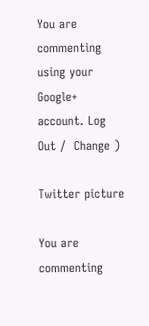You are commenting using your Google+ account. Log Out /  Change )

Twitter picture

You are commenting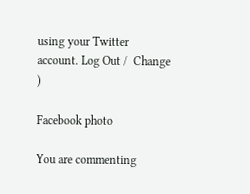using your Twitter account. Log Out /  Change )

Facebook photo

You are commenting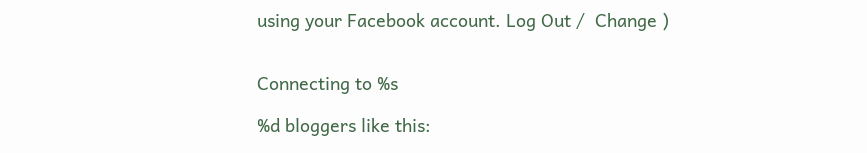using your Facebook account. Log Out /  Change )


Connecting to %s

%d bloggers like this: